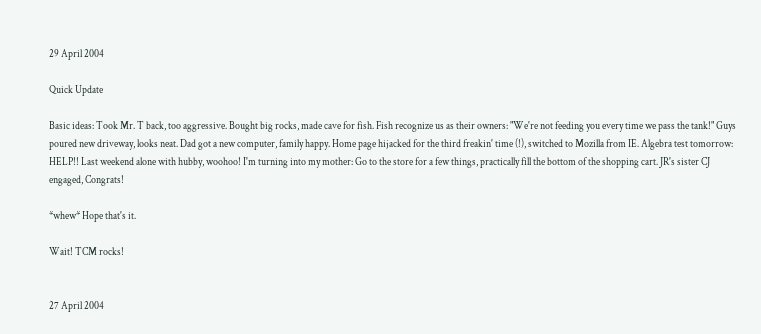29 April 2004

Quick Update

Basic ideas: Took Mr. T back, too aggressive. Bought big rocks, made cave for fish. Fish recognize us as their owners: "We're not feeding you every time we pass the tank!" Guys poured new driveway, looks neat. Dad got a new computer, family happy. Home page hijacked for the third freakin' time (!), switched to Mozilla from IE. Algebra test tomorrow: HELP!! Last weekend alone with hubby, woohoo! I'm turning into my mother: Go to the store for a few things, practically fill the bottom of the shopping cart. JR's sister CJ engaged, Congrats!

*whew* Hope that's it.

Wait! TCM rocks!


27 April 2004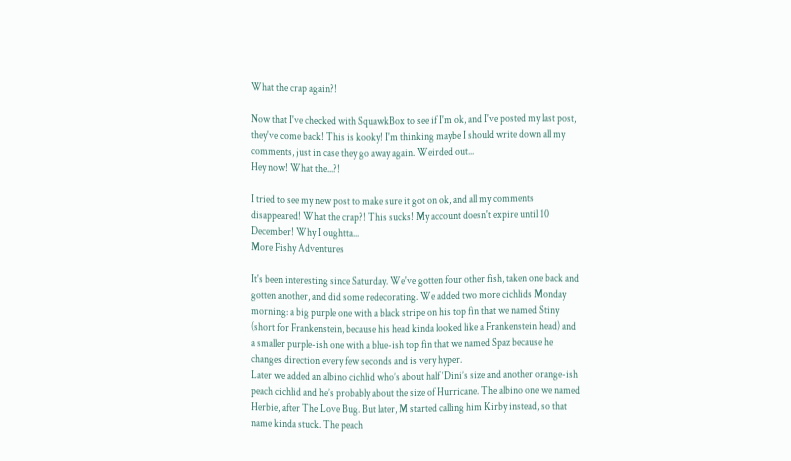What the crap again?!

Now that I've checked with SquawkBox to see if I'm ok, and I've posted my last post, they've come back! This is kooky! I'm thinking maybe I should write down all my comments, just in case they go away again. Weirded out...
Hey now! What the...?!

I tried to see my new post to make sure it got on ok, and all my comments disappeared! What the crap?! This sucks! My account doesn't expire until 10 December! Why I oughtta...
More Fishy Adventures

It's been interesting since Saturday. We've gotten four other fish, taken one back and gotten another, and did some redecorating. We added two more cichlids Monday morning: a big purple one with a black stripe on his top fin that we named Stiny (short for Frankenstein, because his head kinda looked like a Frankenstein head) and a smaller purple-ish one with a blue-ish top fin that we named Spaz because he changes direction every few seconds and is very hyper.
Later we added an albino cichlid who’s about half ‘Dini’s size and another orange-ish peach cichlid and he’s probably about the size of Hurricane. The albino one we named Herbie, after The Love Bug. But later, M started calling him Kirby instead, so that name kinda stuck. The peach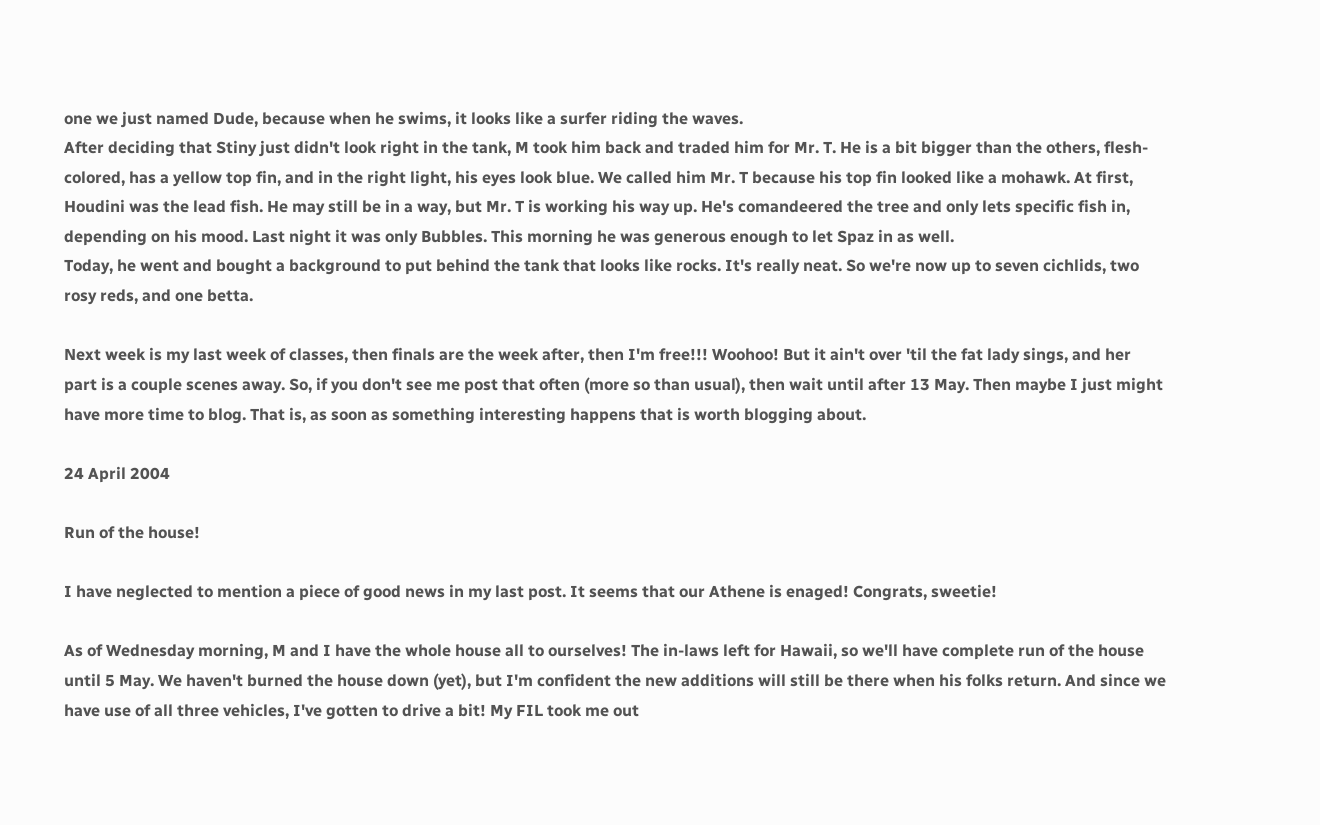one we just named Dude, because when he swims, it looks like a surfer riding the waves.
After deciding that Stiny just didn't look right in the tank, M took him back and traded him for Mr. T. He is a bit bigger than the others, flesh-colored, has a yellow top fin, and in the right light, his eyes look blue. We called him Mr. T because his top fin looked like a mohawk. At first, Houdini was the lead fish. He may still be in a way, but Mr. T is working his way up. He's comandeered the tree and only lets specific fish in, depending on his mood. Last night it was only Bubbles. This morning he was generous enough to let Spaz in as well.
Today, he went and bought a background to put behind the tank that looks like rocks. It's really neat. So we're now up to seven cichlids, two rosy reds, and one betta.

Next week is my last week of classes, then finals are the week after, then I'm free!!! Woohoo! But it ain't over 'til the fat lady sings, and her part is a couple scenes away. So, if you don't see me post that often (more so than usual), then wait until after 13 May. Then maybe I just might have more time to blog. That is, as soon as something interesting happens that is worth blogging about.

24 April 2004

Run of the house!

I have neglected to mention a piece of good news in my last post. It seems that our Athene is enaged! Congrats, sweetie!

As of Wednesday morning, M and I have the whole house all to ourselves! The in-laws left for Hawaii, so we'll have complete run of the house until 5 May. We haven't burned the house down (yet), but I'm confident the new additions will still be there when his folks return. And since we have use of all three vehicles, I've gotten to drive a bit! My FIL took me out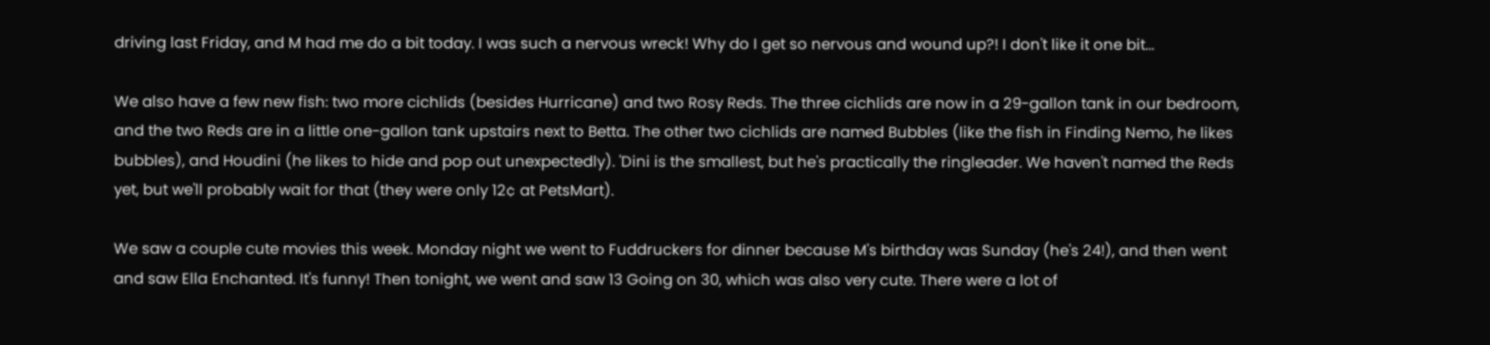driving last Friday, and M had me do a bit today. I was such a nervous wreck! Why do I get so nervous and wound up?! I don't like it one bit...

We also have a few new fish: two more cichlids (besides Hurricane) and two Rosy Reds. The three cichlids are now in a 29-gallon tank in our bedroom, and the two Reds are in a little one-gallon tank upstairs next to Betta. The other two cichlids are named Bubbles (like the fish in Finding Nemo, he likes bubbles), and Houdini (he likes to hide and pop out unexpectedly). 'Dini is the smallest, but he's practically the ringleader. We haven't named the Reds yet, but we'll probably wait for that (they were only 12¢ at PetsMart).

We saw a couple cute movies this week. Monday night we went to Fuddruckers for dinner because M's birthday was Sunday (he's 24!), and then went and saw Ella Enchanted. It's funny! Then tonight, we went and saw 13 Going on 30, which was also very cute. There were a lot of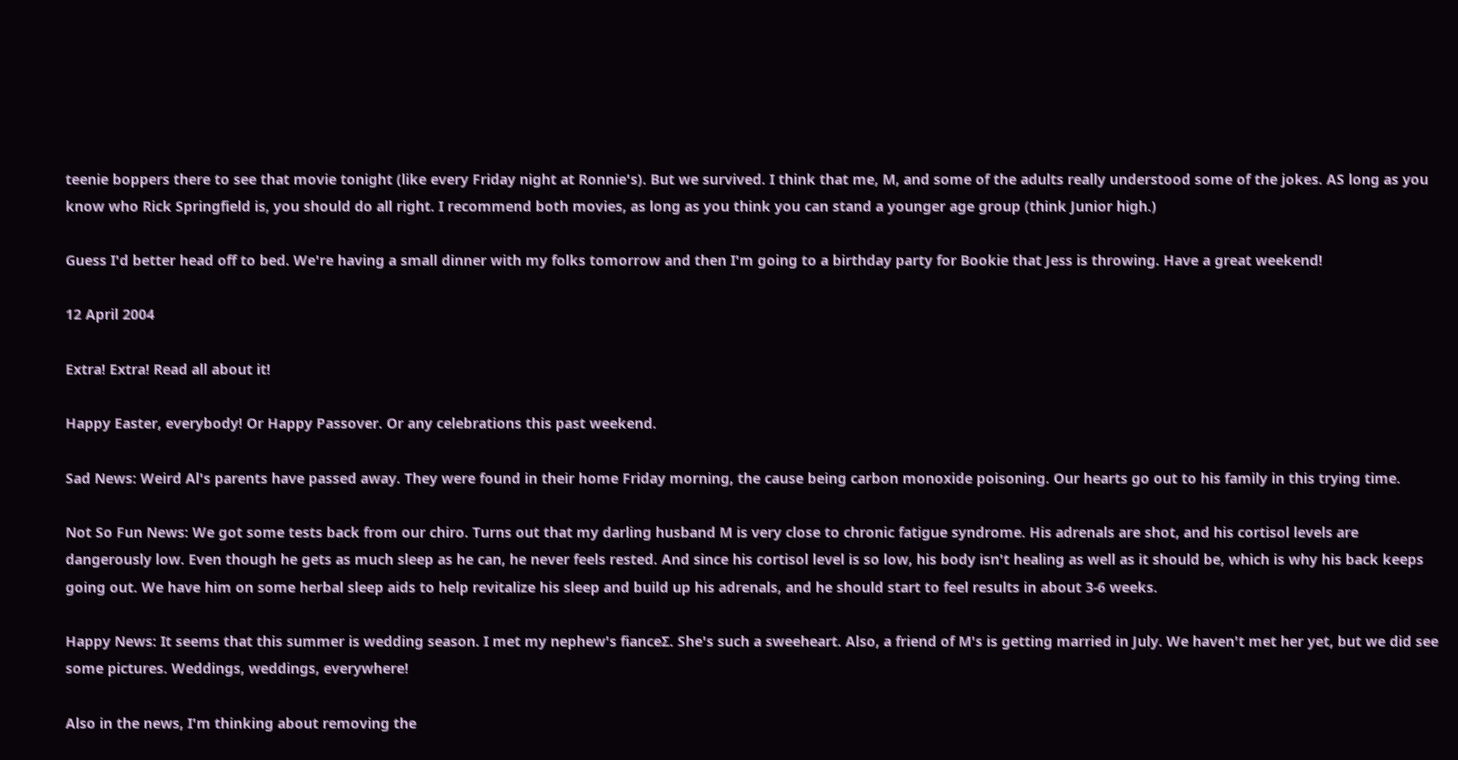teenie boppers there to see that movie tonight (like every Friday night at Ronnie's). But we survived. I think that me, M, and some of the adults really understood some of the jokes. AS long as you know who Rick Springfield is, you should do all right. I recommend both movies, as long as you think you can stand a younger age group (think Junior high.)

Guess I'd better head off to bed. We're having a small dinner with my folks tomorrow and then I'm going to a birthday party for Bookie that Jess is throwing. Have a great weekend!

12 April 2004

Extra! Extra! Read all about it!

Happy Easter, everybody! Or Happy Passover. Or any celebrations this past weekend.

Sad News: Weird Al's parents have passed away. They were found in their home Friday morning, the cause being carbon monoxide poisoning. Our hearts go out to his family in this trying time.

Not So Fun News: We got some tests back from our chiro. Turns out that my darling husband M is very close to chronic fatigue syndrome. His adrenals are shot, and his cortisol levels are dangerously low. Even though he gets as much sleep as he can, he never feels rested. And since his cortisol level is so low, his body isn't healing as well as it should be, which is why his back keeps going out. We have him on some herbal sleep aids to help revitalize his sleep and build up his adrenals, and he should start to feel results in about 3-6 weeks.

Happy News: It seems that this summer is wedding season. I met my nephew's fianceƩ. She's such a sweeheart. Also, a friend of M's is getting married in July. We haven't met her yet, but we did see some pictures. Weddings, weddings, everywhere!

Also in the news, I'm thinking about removing the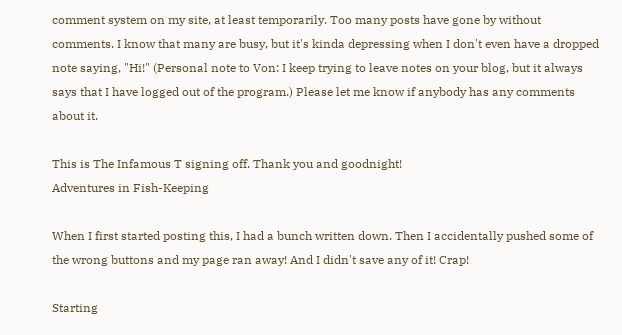comment system on my site, at least temporarily. Too many posts have gone by without comments. I know that many are busy, but it's kinda depressing when I don't even have a dropped note saying, "Hi!" (Personal note to Von: I keep trying to leave notes on your blog, but it always says that I have logged out of the program.) Please let me know if anybody has any comments about it.

This is The Infamous T signing off. Thank you and goodnight!
Adventures in Fish-Keeping

When I first started posting this, I had a bunch written down. Then I accidentally pushed some of the wrong buttons and my page ran away! And I didn't save any of it! Crap!

Starting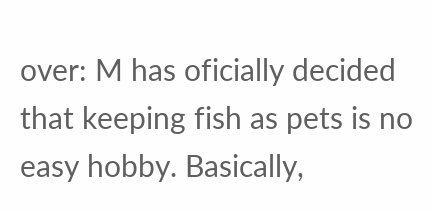over: M has oficially decided that keeping fish as pets is no easy hobby. Basically,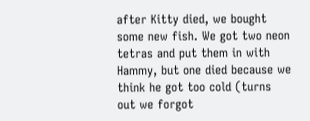after Kitty died, we bought some new fish. We got two neon tetras and put them in with Hammy, but one died because we think he got too cold (turns out we forgot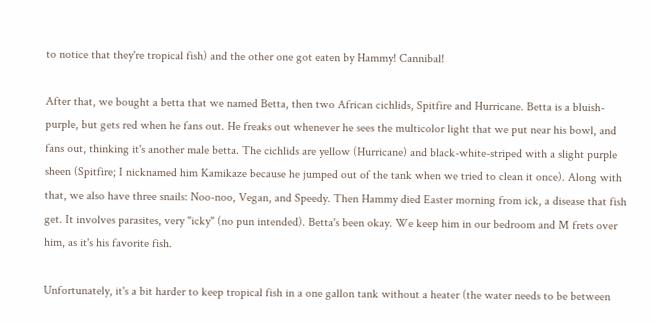to notice that they're tropical fish) and the other one got eaten by Hammy! Cannibal!

After that, we bought a betta that we named Betta, then two African cichlids, Spitfire and Hurricane. Betta is a bluish-purple, but gets red when he fans out. He freaks out whenever he sees the multicolor light that we put near his bowl, and fans out, thinking it's another male betta. The cichlids are yellow (Hurricane) and black-white-striped with a slight purple sheen (Spitfire; I nicknamed him Kamikaze because he jumped out of the tank when we tried to clean it once). Along with that, we also have three snails: Noo-noo, Vegan, and Speedy. Then Hammy died Easter morning from ick, a disease that fish get. It involves parasites, very "icky" (no pun intended). Betta's been okay. We keep him in our bedroom and M frets over him, as it's his favorite fish.

Unfortunately, it's a bit harder to keep tropical fish in a one gallon tank without a heater (the water needs to be between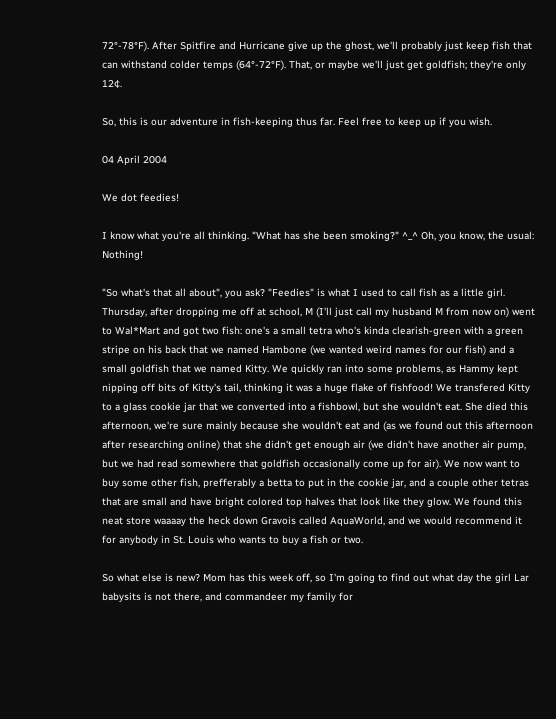72°-78°F). After Spitfire and Hurricane give up the ghost, we'll probably just keep fish that can withstand colder temps (64°-72°F). That, or maybe we'll just get goldfish; they're only 12¢.

So, this is our adventure in fish-keeping thus far. Feel free to keep up if you wish.

04 April 2004

We dot feedies!

I know what you're all thinking. "What has she been smoking?" ^_^ Oh, you know, the usual: Nothing!

"So what's that all about", you ask? "Feedies" is what I used to call fish as a little girl. Thursday, after dropping me off at school, M (I'll just call my husband M from now on) went to Wal*Mart and got two fish: one's a small tetra who's kinda clearish-green with a green stripe on his back that we named Hambone (we wanted weird names for our fish) and a small goldfish that we named Kitty. We quickly ran into some problems, as Hammy kept nipping off bits of Kitty's tail, thinking it was a huge flake of fishfood! We transfered Kitty to a glass cookie jar that we converted into a fishbowl, but she wouldn't eat. She died this afternoon, we're sure mainly because she wouldn't eat and (as we found out this afternoon after researching online) that she didn't get enough air (we didn't have another air pump, but we had read somewhere that goldfish occasionally come up for air). We now want to buy some other fish, prefferably a betta to put in the cookie jar, and a couple other tetras that are small and have bright colored top halves that look like they glow. We found this neat store waaaay the heck down Gravois called AquaWorld, and we would recommend it for anybody in St. Louis who wants to buy a fish or two.

So what else is new? Mom has this week off, so I'm going to find out what day the girl Lar babysits is not there, and commandeer my family for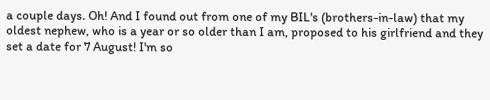a couple days. Oh! And I found out from one of my BIL's (brothers-in-law) that my oldest nephew, who is a year or so older than I am, proposed to his girlfriend and they set a date for 7 August! I'm so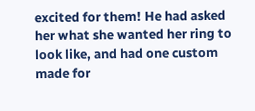excited for them! He had asked her what she wanted her ring to look like, and had one custom made for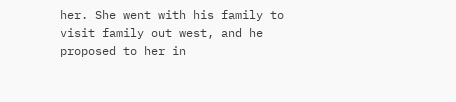her. She went with his family to visit family out west, and he proposed to her in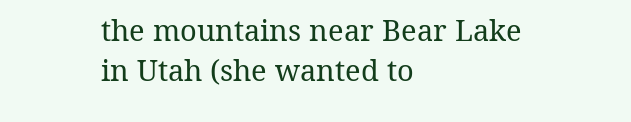the mountains near Bear Lake in Utah (she wanted to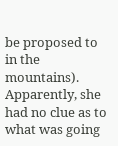be proposed to in the mountains). Apparently, she had no clue as to what was going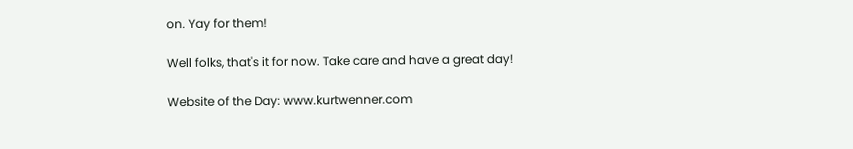on. Yay for them!

Well folks, that's it for now. Take care and have a great day!

Website of the Day: www.kurtwenner.com